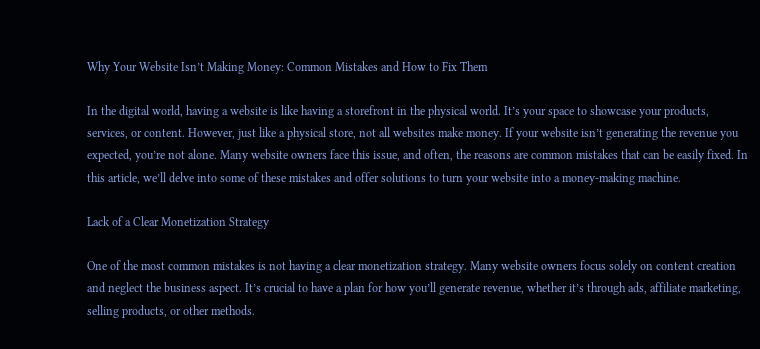Why Your Website Isn’t Making Money: Common Mistakes and How to Fix Them

In the digital world, having a website is like having a storefront in the physical world. It’s your space to showcase your products, services, or content. However, just like a physical store, not all websites make money. If your website isn’t generating the revenue you expected, you’re not alone. Many website owners face this issue, and often, the reasons are common mistakes that can be easily fixed. In this article, we’ll delve into some of these mistakes and offer solutions to turn your website into a money-making machine.

Lack of a Clear Monetization Strategy

One of the most common mistakes is not having a clear monetization strategy. Many website owners focus solely on content creation and neglect the business aspect. It’s crucial to have a plan for how you’ll generate revenue, whether it’s through ads, affiliate marketing, selling products, or other methods.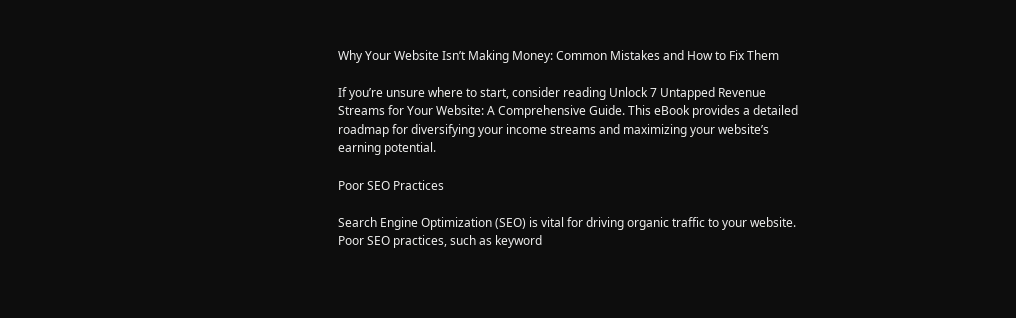Why Your Website Isn’t Making Money: Common Mistakes and How to Fix Them

If you’re unsure where to start, consider reading Unlock 7 Untapped Revenue Streams for Your Website: A Comprehensive Guide. This eBook provides a detailed roadmap for diversifying your income streams and maximizing your website’s earning potential.

Poor SEO Practices

Search Engine Optimization (SEO) is vital for driving organic traffic to your website. Poor SEO practices, such as keyword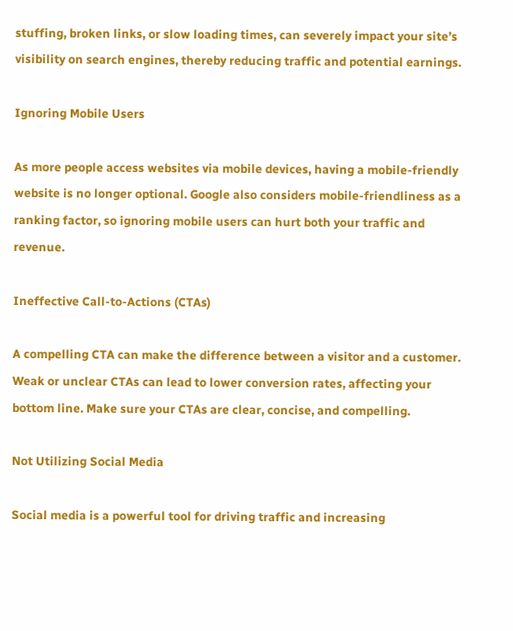stuffing, broken links, or slow loading times, can severely impact your site’s visibility on search engines, thereby reducing traffic and potential earnings.

Ignoring Mobile Users

As more people access websites via mobile devices, having a mobile-friendly website is no longer optional. Google also considers mobile-friendliness as a ranking factor, so ignoring mobile users can hurt both your traffic and revenue.

Ineffective Call-to-Actions (CTAs)

A compelling CTA can make the difference between a visitor and a customer. Weak or unclear CTAs can lead to lower conversion rates, affecting your bottom line. Make sure your CTAs are clear, concise, and compelling.

Not Utilizing Social Media

Social media is a powerful tool for driving traffic and increasing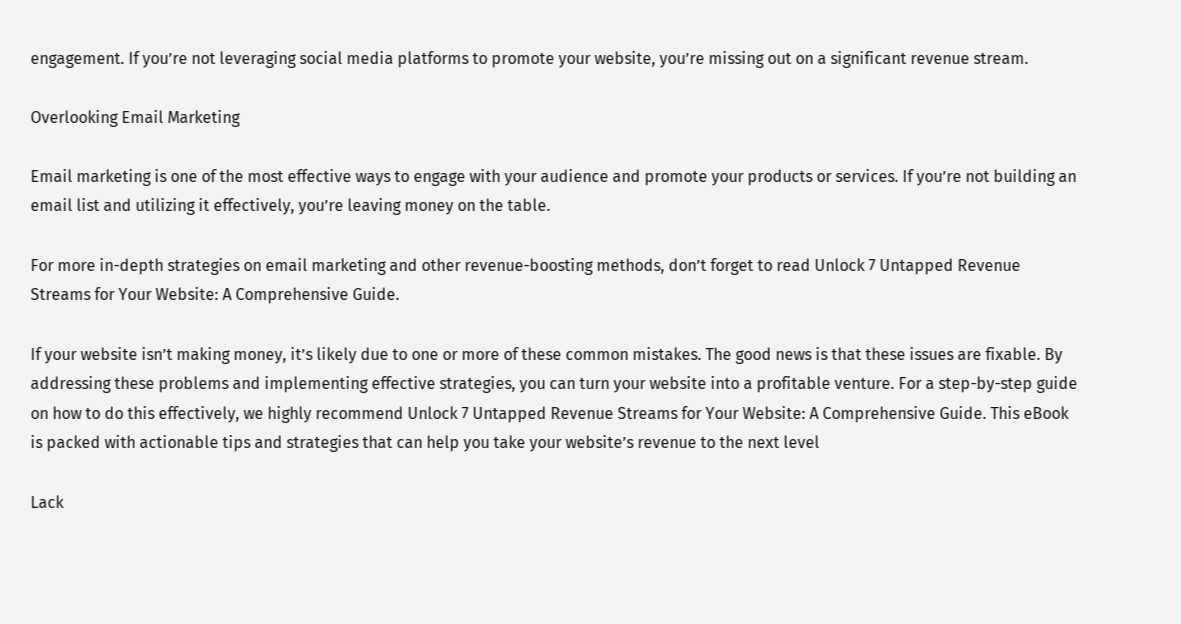engagement. If you’re not leveraging social media platforms to promote your website, you’re missing out on a significant revenue stream.

Overlooking Email Marketing

Email marketing is one of the most effective ways to engage with your audience and promote your products or services. If you’re not building an email list and utilizing it effectively, you’re leaving money on the table.

For more in-depth strategies on email marketing and other revenue-boosting methods, don’t forget to read Unlock 7 Untapped Revenue Streams for Your Website: A Comprehensive Guide.

If your website isn’t making money, it’s likely due to one or more of these common mistakes. The good news is that these issues are fixable. By addressing these problems and implementing effective strategies, you can turn your website into a profitable venture. For a step-by-step guide on how to do this effectively, we highly recommend Unlock 7 Untapped Revenue Streams for Your Website: A Comprehensive Guide. This eBook is packed with actionable tips and strategies that can help you take your website’s revenue to the next level

Lack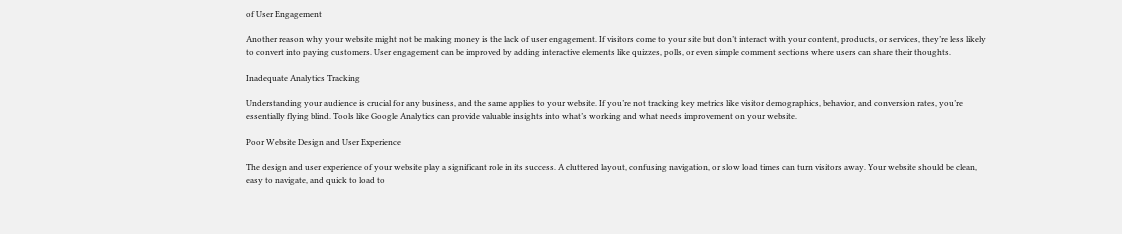of User Engagement

Another reason why your website might not be making money is the lack of user engagement. If visitors come to your site but don’t interact with your content, products, or services, they’re less likely to convert into paying customers. User engagement can be improved by adding interactive elements like quizzes, polls, or even simple comment sections where users can share their thoughts.

Inadequate Analytics Tracking

Understanding your audience is crucial for any business, and the same applies to your website. If you’re not tracking key metrics like visitor demographics, behavior, and conversion rates, you’re essentially flying blind. Tools like Google Analytics can provide valuable insights into what’s working and what needs improvement on your website.

Poor Website Design and User Experience

The design and user experience of your website play a significant role in its success. A cluttered layout, confusing navigation, or slow load times can turn visitors away. Your website should be clean, easy to navigate, and quick to load to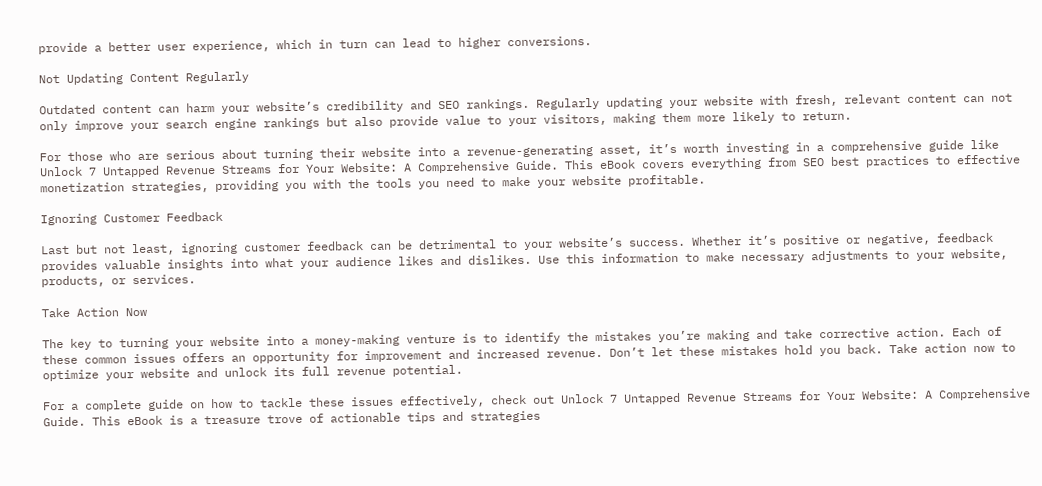provide a better user experience, which in turn can lead to higher conversions.

Not Updating Content Regularly

Outdated content can harm your website’s credibility and SEO rankings. Regularly updating your website with fresh, relevant content can not only improve your search engine rankings but also provide value to your visitors, making them more likely to return.

For those who are serious about turning their website into a revenue-generating asset, it’s worth investing in a comprehensive guide like Unlock 7 Untapped Revenue Streams for Your Website: A Comprehensive Guide. This eBook covers everything from SEO best practices to effective monetization strategies, providing you with the tools you need to make your website profitable.

Ignoring Customer Feedback

Last but not least, ignoring customer feedback can be detrimental to your website’s success. Whether it’s positive or negative, feedback provides valuable insights into what your audience likes and dislikes. Use this information to make necessary adjustments to your website, products, or services.

Take Action Now

The key to turning your website into a money-making venture is to identify the mistakes you’re making and take corrective action. Each of these common issues offers an opportunity for improvement and increased revenue. Don’t let these mistakes hold you back. Take action now to optimize your website and unlock its full revenue potential.

For a complete guide on how to tackle these issues effectively, check out Unlock 7 Untapped Revenue Streams for Your Website: A Comprehensive Guide. This eBook is a treasure trove of actionable tips and strategies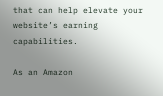that can help elevate your website’s earning capabilities.

As an Amazon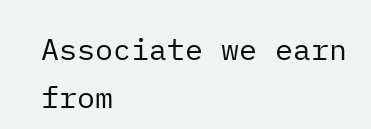Associate we earn from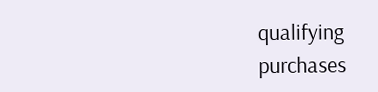qualifying purchases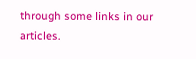through some links in our articles.